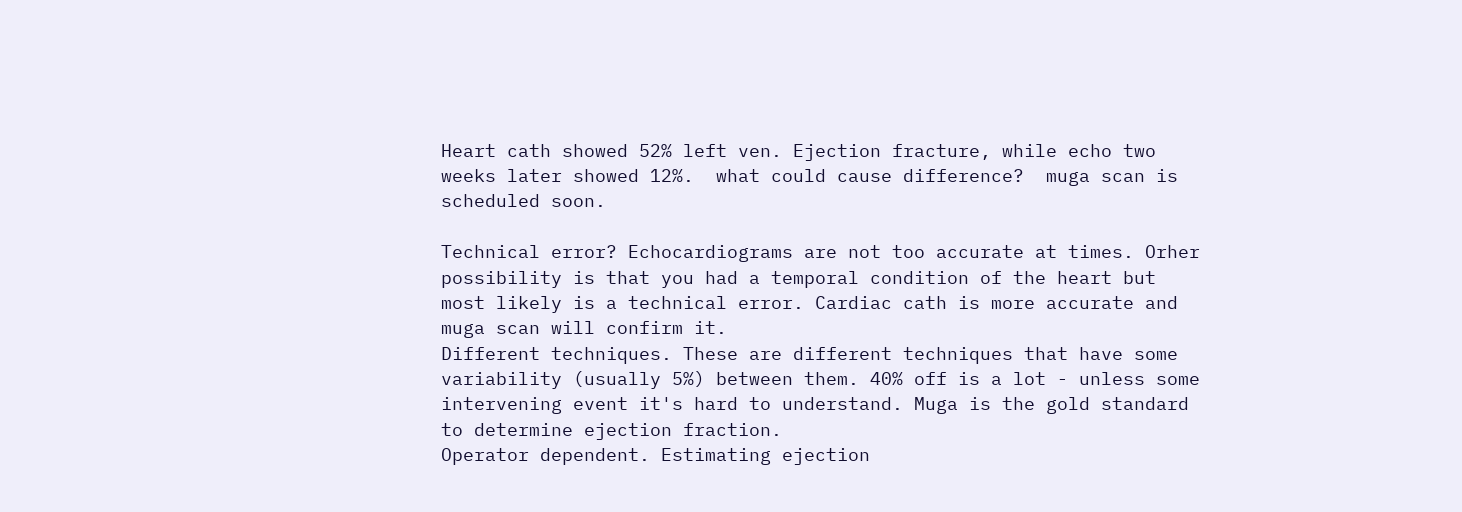Heart cath showed 52% left ven. Ejection fracture, while echo two weeks later showed 12%.  what could cause difference?  muga scan is scheduled soon.

Technical error? Echocardiograms are not too accurate at times. Orher possibility is that you had a temporal condition of the heart but most likely is a technical error. Cardiac cath is more accurate and muga scan will confirm it.
Different techniques. These are different techniques that have some variability (usually 5%) between them. 40% off is a lot - unless some intervening event it's hard to understand. Muga is the gold standard to determine ejection fraction.
Operator dependent. Estimating ejection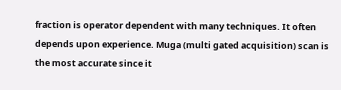fraction is operator dependent with many techniques. It often depends upon experience. Muga (multi gated acquisition) scan is the most accurate since it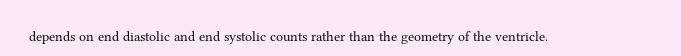depends on end diastolic and end systolic counts rather than the geometry of the ventricle.